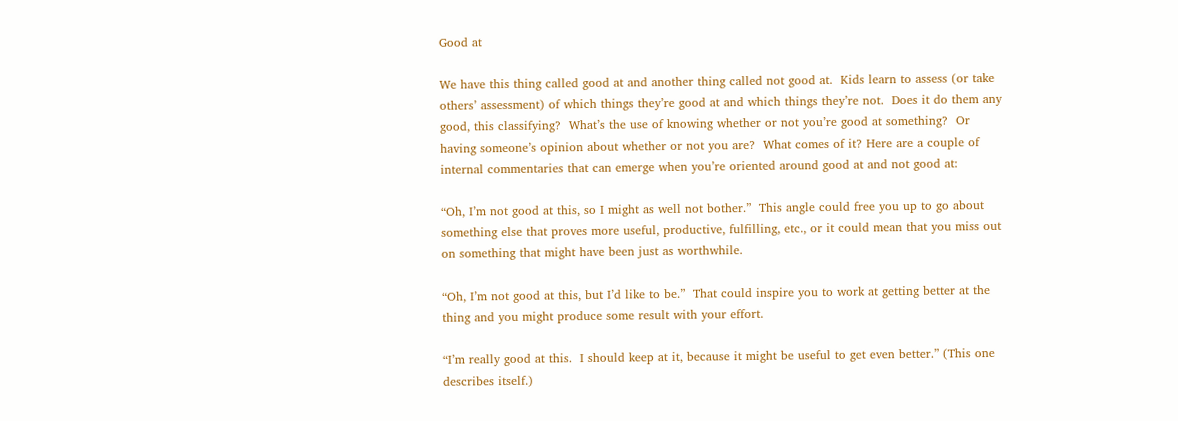Good at

We have this thing called good at and another thing called not good at.  Kids learn to assess (or take others’ assessment) of which things they’re good at and which things they’re not.  Does it do them any good, this classifying?  What’s the use of knowing whether or not you’re good at something?  Or having someone’s opinion about whether or not you are?  What comes of it? Here are a couple of internal commentaries that can emerge when you’re oriented around good at and not good at:

“Oh, I’m not good at this, so I might as well not bother.”  This angle could free you up to go about something else that proves more useful, productive, fulfilling, etc., or it could mean that you miss out on something that might have been just as worthwhile.

“Oh, I’m not good at this, but I’d like to be.”  That could inspire you to work at getting better at the thing and you might produce some result with your effort.

“I’m really good at this.  I should keep at it, because it might be useful to get even better.” (This one describes itself.)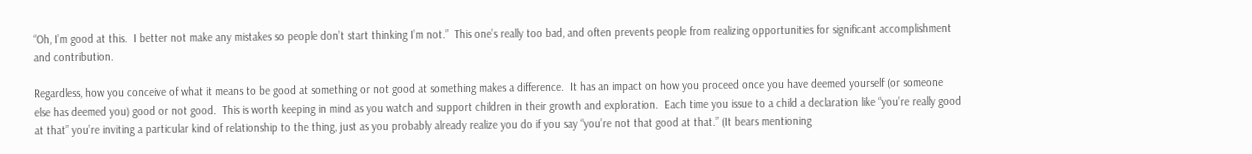“Oh, I’m good at this.  I better not make any mistakes so people don’t start thinking I’m not.”  This one’s really too bad, and often prevents people from realizing opportunities for significant accomplishment and contribution.

Regardless, how you conceive of what it means to be good at something or not good at something makes a difference.  It has an impact on how you proceed once you have deemed yourself (or someone else has deemed you) good or not good.  This is worth keeping in mind as you watch and support children in their growth and exploration.  Each time you issue to a child a declaration like “you’re really good at that” you’re inviting a particular kind of relationship to the thing, just as you probably already realize you do if you say “you’re not that good at that.” (It bears mentioning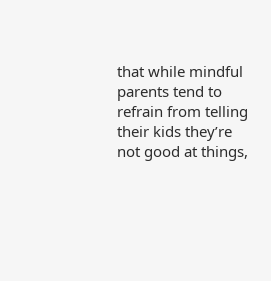that while mindful parents tend to refrain from telling their kids they’re not good at things,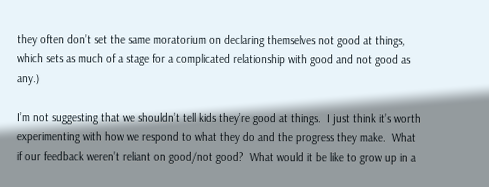they often don’t set the same moratorium on declaring themselves not good at things, which sets as much of a stage for a complicated relationship with good and not good as any.)

I’m not suggesting that we shouldn’t tell kids they’re good at things.  I just think it’s worth experimenting with how we respond to what they do and the progress they make.  What if our feedback weren’t reliant on good/not good?  What would it be like to grow up in a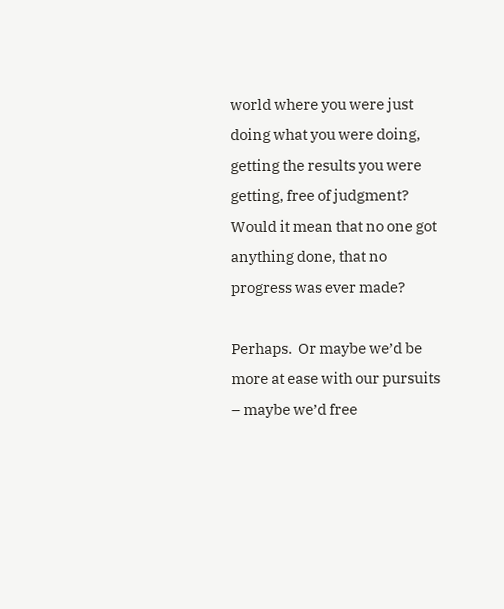world where you were just doing what you were doing, getting the results you were getting, free of judgment?  Would it mean that no one got anything done, that no progress was ever made?

Perhaps.  Or maybe we’d be more at ease with our pursuits – maybe we’d free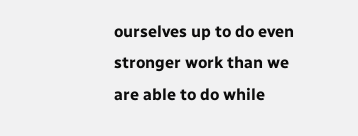ourselves up to do even stronger work than we are able to do while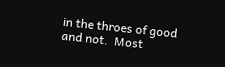in the throes of good and not.  Most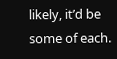likely, it’d be some of each.